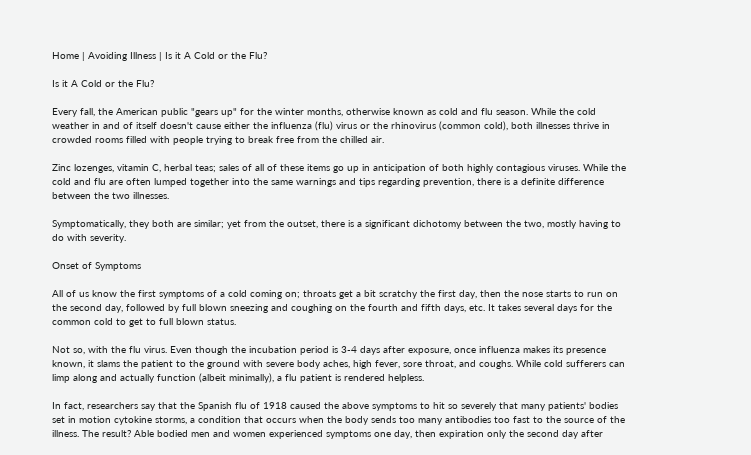Home | Avoiding Illness | Is it A Cold or the Flu?

Is it A Cold or the Flu?

Every fall, the American public "gears up" for the winter months, otherwise known as cold and flu season. While the cold weather in and of itself doesn't cause either the influenza (flu) virus or the rhinovirus (common cold), both illnesses thrive in crowded rooms filled with people trying to break free from the chilled air.

Zinc lozenges, vitamin C, herbal teas; sales of all of these items go up in anticipation of both highly contagious viruses. While the cold and flu are often lumped together into the same warnings and tips regarding prevention, there is a definite difference between the two illnesses.

Symptomatically, they both are similar; yet from the outset, there is a significant dichotomy between the two, mostly having to do with severity.

Onset of Symptoms

All of us know the first symptoms of a cold coming on; throats get a bit scratchy the first day, then the nose starts to run on the second day, followed by full blown sneezing and coughing on the fourth and fifth days, etc. It takes several days for the common cold to get to full blown status.

Not so, with the flu virus. Even though the incubation period is 3-4 days after exposure, once influenza makes its presence known, it slams the patient to the ground with severe body aches, high fever, sore throat, and coughs. While cold sufferers can limp along and actually function (albeit minimally), a flu patient is rendered helpless.

In fact, researchers say that the Spanish flu of 1918 caused the above symptoms to hit so severely that many patients' bodies set in motion cytokine storms, a condition that occurs when the body sends too many antibodies too fast to the source of the illness. The result? Able bodied men and women experienced symptoms one day, then expiration only the second day after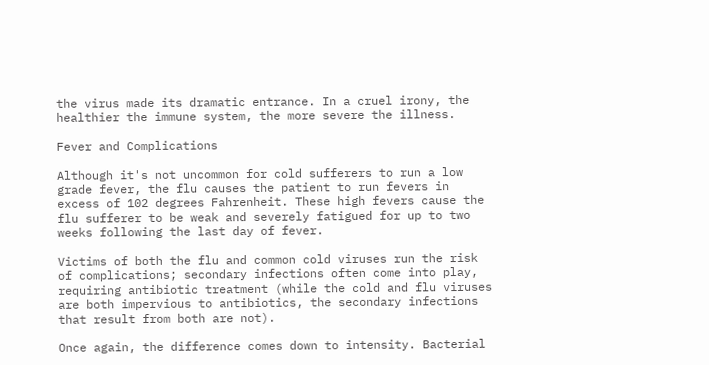the virus made its dramatic entrance. In a cruel irony, the healthier the immune system, the more severe the illness.

Fever and Complications

Although it's not uncommon for cold sufferers to run a low grade fever, the flu causes the patient to run fevers in excess of 102 degrees Fahrenheit. These high fevers cause the flu sufferer to be weak and severely fatigued for up to two weeks following the last day of fever.

Victims of both the flu and common cold viruses run the risk of complications; secondary infections often come into play, requiring antibiotic treatment (while the cold and flu viruses are both impervious to antibiotics, the secondary infections that result from both are not).

Once again, the difference comes down to intensity. Bacterial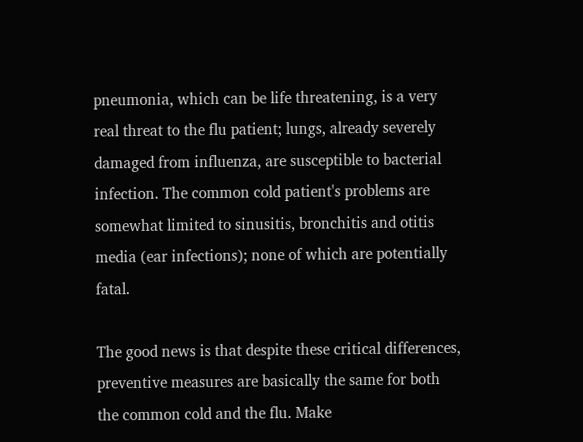pneumonia, which can be life threatening, is a very real threat to the flu patient; lungs, already severely damaged from influenza, are susceptible to bacterial infection. The common cold patient's problems are somewhat limited to sinusitis, bronchitis and otitis media (ear infections); none of which are potentially fatal.

The good news is that despite these critical differences, preventive measures are basically the same for both the common cold and the flu. Make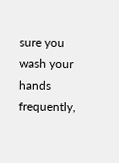sure you wash your hands frequently,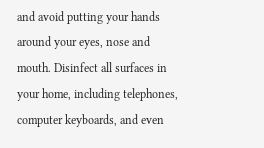and avoid putting your hands around your eyes, nose and mouth. Disinfect all surfaces in your home, including telephones, computer keyboards, and even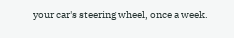your car's steering wheel, once a week.